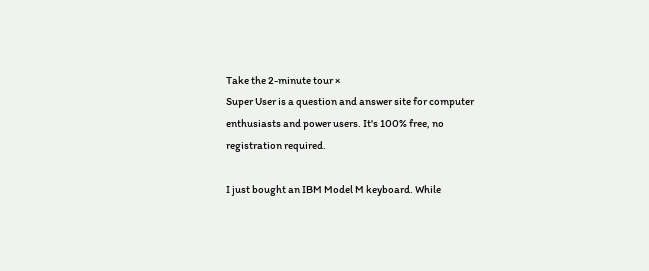Take the 2-minute tour ×
Super User is a question and answer site for computer enthusiasts and power users. It's 100% free, no registration required.

I just bought an IBM Model M keyboard. While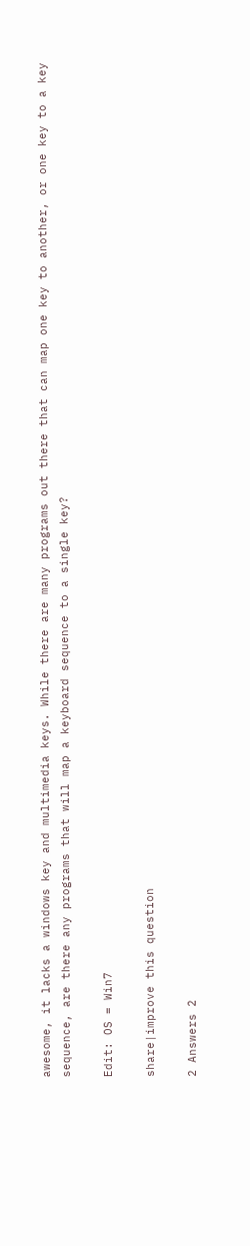awesome, it lacks a windows key and multimedia keys. While there are many programs out there that can map one key to another, or one key to a key sequence, are there any programs that will map a keyboard sequence to a single key?

Edit: OS = Win7

share|improve this question

2 Answers 2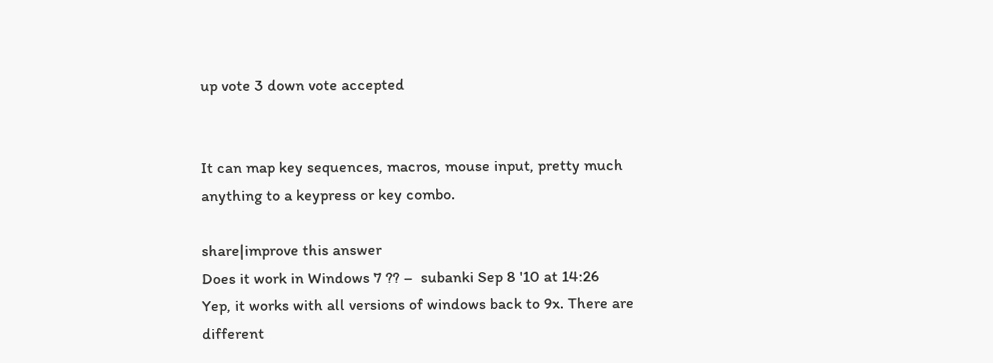up vote 3 down vote accepted


It can map key sequences, macros, mouse input, pretty much anything to a keypress or key combo.

share|improve this answer
Does it work in Windows 7 ?? –  subanki Sep 8 '10 at 14:26
Yep, it works with all versions of windows back to 9x. There are different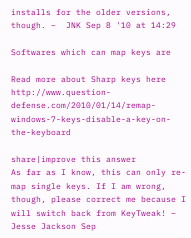installs for the older versions, though. –  JNK Sep 8 '10 at 14:29

Softwares which can map keys are

Read more about Sharp keys here http://www.question-defense.com/2010/01/14/remap-windows-7-keys-disable-a-key-on-the-keyboard

share|improve this answer
As far as I know, this can only re-map single keys. If I am wrong, though, please correct me because I will switch back from KeyTweak! –  Jesse Jackson Sep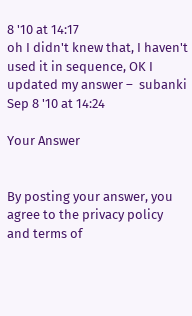8 '10 at 14:17
oh I didn't knew that, I haven't used it in sequence, OK I updated my answer –  subanki Sep 8 '10 at 14:24

Your Answer


By posting your answer, you agree to the privacy policy and terms of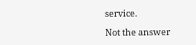service.

Not the answer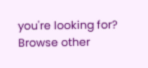you're looking for? Browse other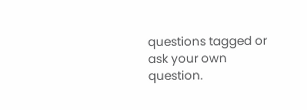questions tagged or ask your own question.